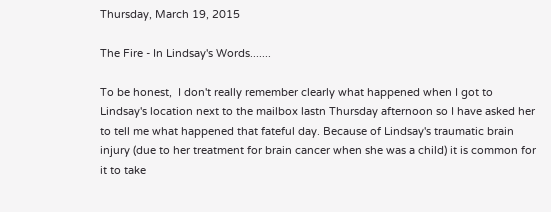Thursday, March 19, 2015

The Fire - In Lindsay's Words.......

To be honest,  I don't really remember clearly what happened when I got to Lindsay's location next to the mailbox lastn Thursday afternoon so I have asked her to tell me what happened that fateful day. Because of Lindsay's traumatic brain injury (due to her treatment for brain cancer when she was a child) it is common for it to take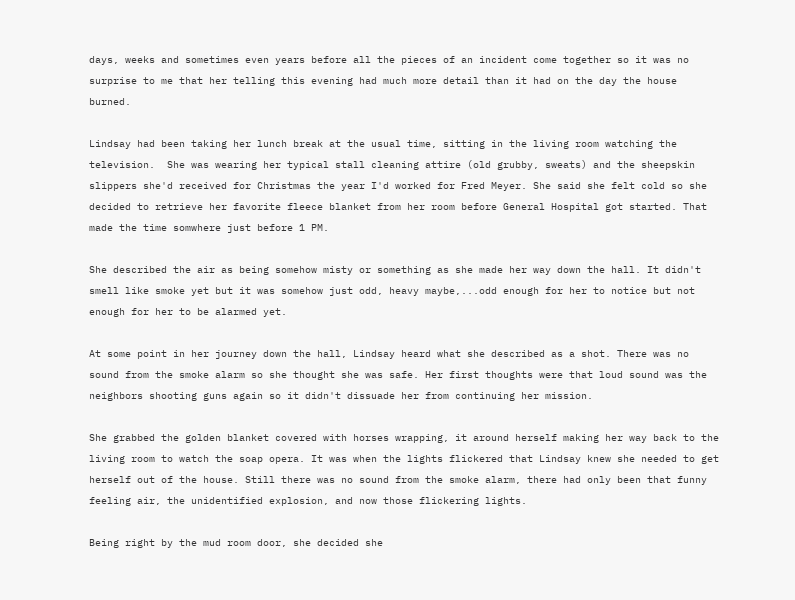days, weeks and sometimes even years before all the pieces of an incident come together so it was no surprise to me that her telling this evening had much more detail than it had on the day the house burned.

Lindsay had been taking her lunch break at the usual time, sitting in the living room watching the television.  She was wearing her typical stall cleaning attire (old grubby, sweats) and the sheepskin slippers she'd received for Christmas the year I'd worked for Fred Meyer. She said she felt cold so she decided to retrieve her favorite fleece blanket from her room before General Hospital got started. That made the time somwhere just before 1 PM.

She described the air as being somehow misty or something as she made her way down the hall. It didn't smell like smoke yet but it was somehow just odd, heavy maybe,...odd enough for her to notice but not enough for her to be alarmed yet.

At some point in her journey down the hall, Lindsay heard what she described as a shot. There was no sound from the smoke alarm so she thought she was safe. Her first thoughts were that loud sound was the neighbors shooting guns again so it didn't dissuade her from continuing her mission.

She grabbed the golden blanket covered with horses wrapping, it around herself making her way back to the living room to watch the soap opera. It was when the lights flickered that Lindsay knew she needed to get herself out of the house. Still there was no sound from the smoke alarm, there had only been that funny feeling air, the unidentified explosion, and now those flickering lights.

Being right by the mud room door, she decided she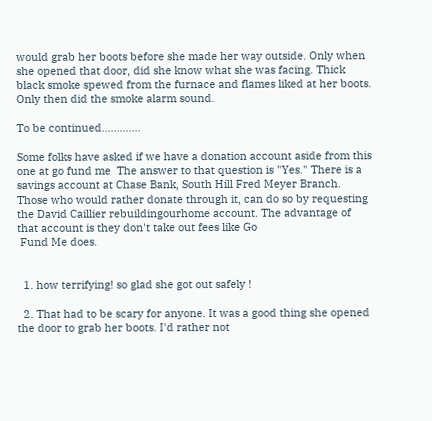would grab her boots before she made her way outside. Only when she opened that door, did she know what she was facing. Thick black smoke spewed from the furnace and flames liked at her boots. Only then did the smoke alarm sound.

To be continued.............

Some folks have asked if we have a donation account aside from this one at go fund me  The answer to that question is "Yes." There is a savings account at Chase Bank, South Hill Fred Meyer Branch. Those who would rather donate through it, can do so by requesting the David Caillier rebuildingourhome account. The advantage of that account is they don't take out fees like Go
 Fund Me does.


  1. how terrifying! so glad she got out safely !

  2. That had to be scary for anyone. It was a good thing she opened the door to grab her boots. I'd rather not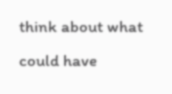think about what could have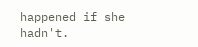happened if she hadn't.